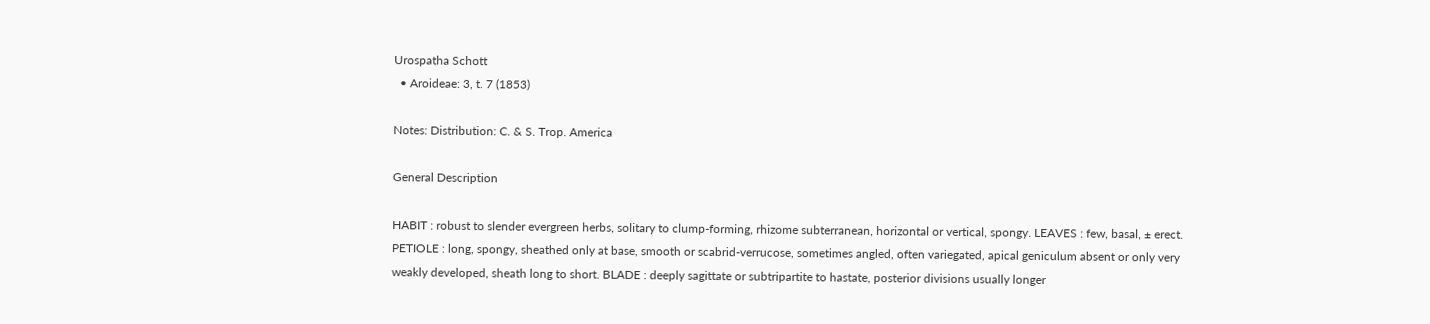Urospatha Schott
  • Aroideae: 3, t. 7 (1853)

Notes: Distribution: C. & S. Trop. America

General Description

HABIT : robust to slender evergreen herbs, solitary to clump-forming, rhizome subterranean, horizontal or vertical, spongy. LEAVES : few, basal, ± erect. PETIOLE : long, spongy, sheathed only at base, smooth or scabrid-verrucose, sometimes angled, often variegated, apical geniculum absent or only very weakly developed, sheath long to short. BLADE : deeply sagittate or subtripartite to hastate, posterior divisions usually longer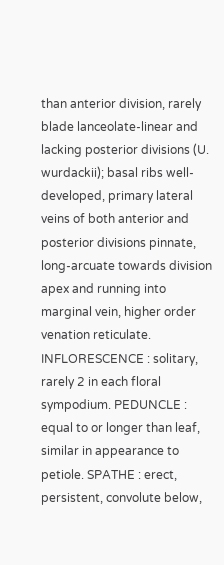than anterior division, rarely blade lanceolate-linear and lacking posterior divisions (U. wurdackii); basal ribs well-developed, primary lateral veins of both anterior and posterior divisions pinnate, long-arcuate towards division apex and running into marginal vein, higher order venation reticulate. INFLORESCENCE : solitary, rarely 2 in each floral sympodium. PEDUNCLE : equal to or longer than leaf, similar in appearance to petiole. SPATHE : erect, persistent, convolute below,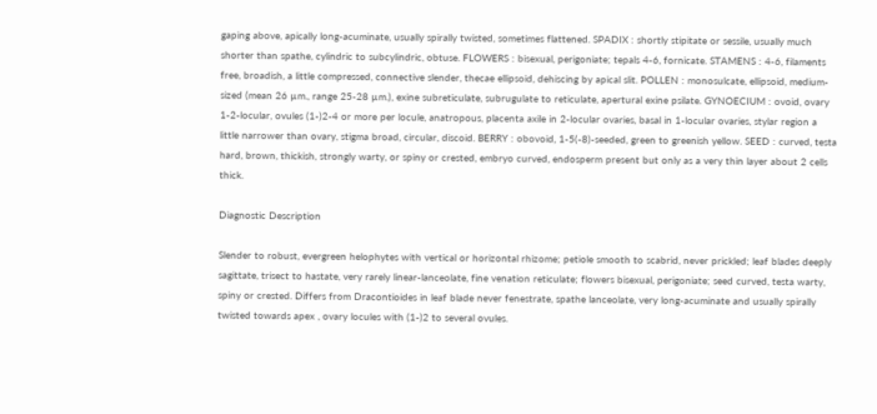gaping above, apically long-acuminate, usually spirally twisted, sometimes flattened. SPADIX : shortly stipitate or sessile, usually much shorter than spathe, cylindric to subcylindric, obtuse. FLOWERS : bisexual, perigoniate; tepals 4-6, fornicate. STAMENS : 4-6, filaments free, broadish, a little compressed, connective slender, thecae ellipsoid, dehiscing by apical slit. POLLEN : monosulcate, ellipsoid, medium-sized (mean 26 µm., range 25-28 µm.), exine subreticulate, subrugulate to reticulate, apertural exine psilate. GYNOECIUM : ovoid, ovary 1-2-locular, ovules (1-)2-4 or more per locule, anatropous, placenta axile in 2-locular ovaries, basal in 1-locular ovaries, stylar region a little narrower than ovary, stigma broad, circular, discoid. BERRY : obovoid, 1-5(-8)-seeded, green to greenish yellow. SEED : curved, testa hard, brown, thickish, strongly warty, or spiny or crested, embryo curved, endosperm present but only as a very thin layer about 2 cells thick.

Diagnostic Description

Slender to robust, evergreen helophytes with vertical or horizontal rhizome; petiole smooth to scabrid, never prickled; leaf blades deeply sagittate, trisect to hastate, very rarely linear-lanceolate, fine venation reticulate; flowers bisexual, perigoniate; seed curved, testa warty, spiny or crested. Differs from Dracontioides in leaf blade never fenestrate, spathe lanceolate, very long-acuminate and usually spirally twisted towards apex , ovary locules with (1-)2 to several ovules.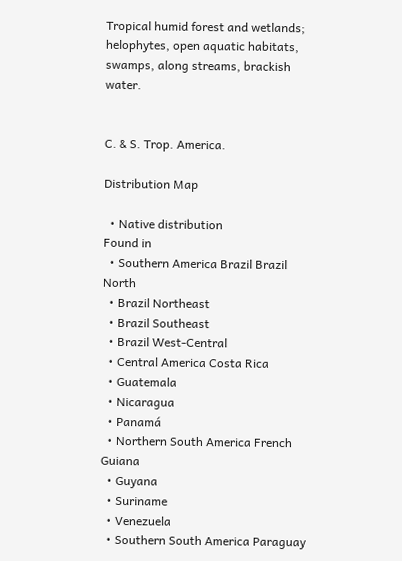Tropical humid forest and wetlands; helophytes, open aquatic habitats, swamps, along streams, brackish water.


C. & S. Trop. America.

Distribution Map

  • Native distribution
Found in
  • Southern America Brazil Brazil North
  • Brazil Northeast
  • Brazil Southeast
  • Brazil West-Central
  • Central America Costa Rica
  • Guatemala
  • Nicaragua
  • Panamá
  • Northern South America French Guiana
  • Guyana
  • Suriname
  • Venezuela
  • Southern South America Paraguay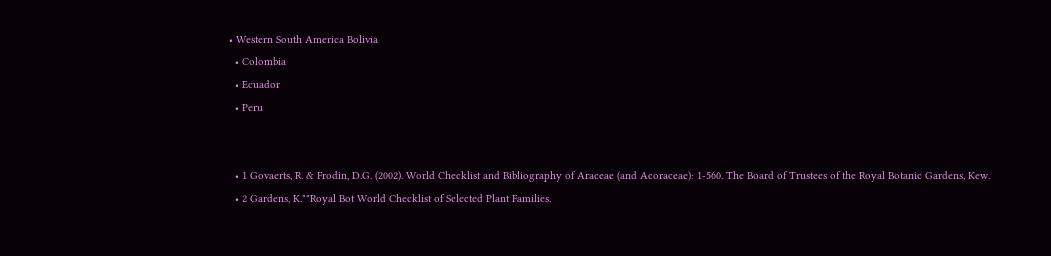• Western South America Bolivia
  • Colombia
  • Ecuador
  • Peru


  • 1 Govaerts, R. & Frodin, D.G. (2002). World Checklist and Bibliography of Araceae (and Acoraceae): 1-560. The Board of Trustees of the Royal Botanic Gardens, Kew.
  • 2 Gardens, K.""Royal Bot World Checklist of Selected Plant Families.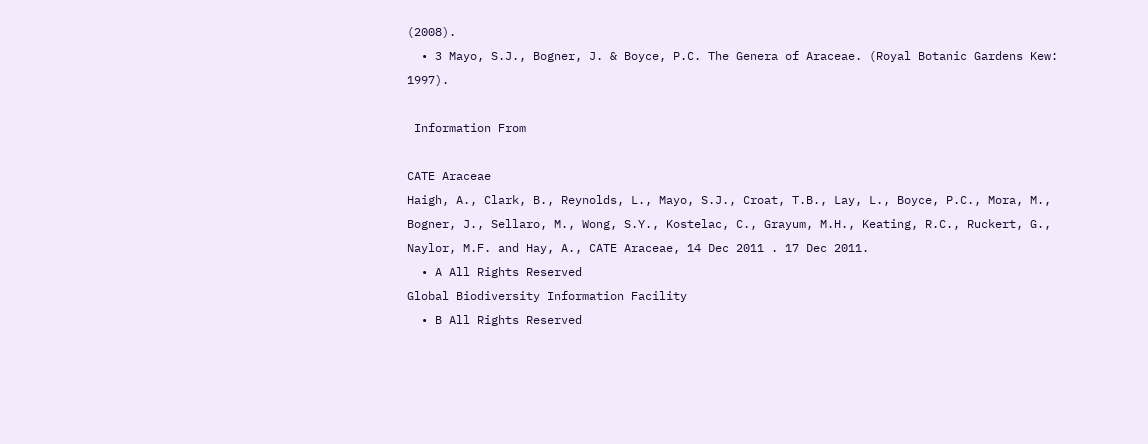(2008).
  • 3 Mayo, S.J., Bogner, J. & Boyce, P.C. The Genera of Araceae. (Royal Botanic Gardens Kew: 1997).

 Information From

CATE Araceae
Haigh, A., Clark, B., Reynolds, L., Mayo, S.J., Croat, T.B., Lay, L., Boyce, P.C., Mora, M., Bogner, J., Sellaro, M., Wong, S.Y., Kostelac, C., Grayum, M.H., Keating, R.C., Ruckert, G., Naylor, M.F. and Hay, A., CATE Araceae, 14 Dec 2011 . 17 Dec 2011.
  • A All Rights Reserved
Global Biodiversity Information Facility
  • B All Rights Reserved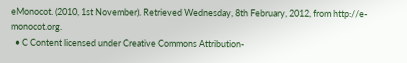eMonocot. (2010, 1st November). Retrieved Wednesday, 8th February, 2012, from http://e-monocot.org.
  • C Content licensed under Creative Commons Attribution-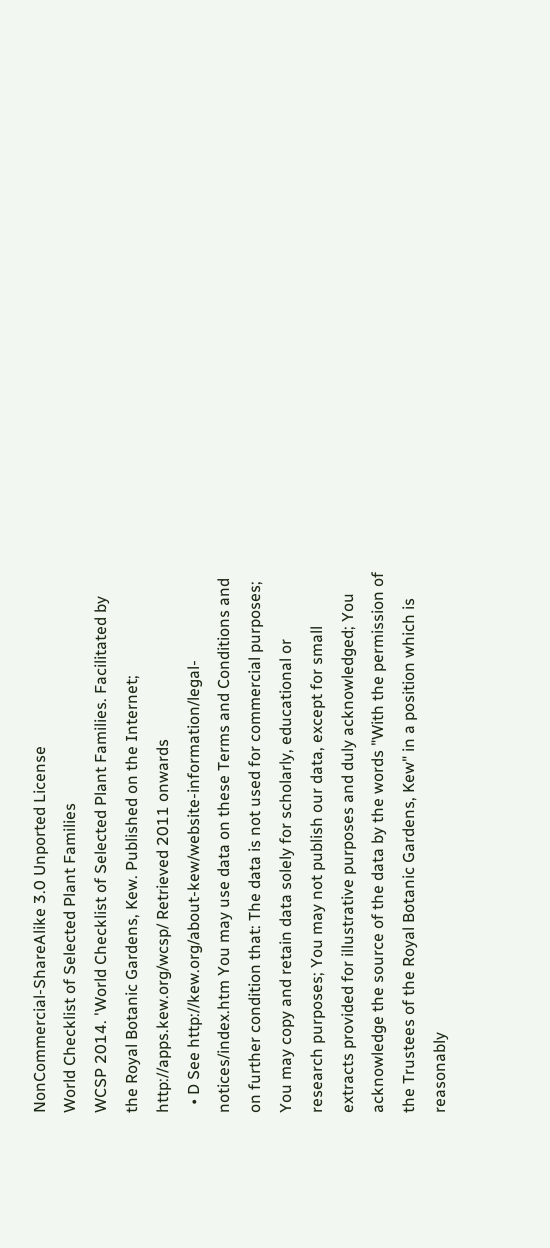NonCommercial-ShareAlike 3.0 Unported License
World Checklist of Selected Plant Families
WCSP 2014. 'World Checklist of Selected Plant Families. Facilitated by the Royal Botanic Gardens, Kew. Published on the Internet; http://apps.kew.org/wcsp/ Retrieved 2011 onwards
  • D See http://kew.org/about-kew/website-information/legal-notices/index.htm You may use data on these Terms and Conditions and on further condition that: The data is not used for commercial purposes; You may copy and retain data solely for scholarly, educational or research purposes; You may not publish our data, except for small extracts provided for illustrative purposes and duly acknowledged; You acknowledge the source of the data by the words "With the permission of the Trustees of the Royal Botanic Gardens, Kew" in a position which is reasonably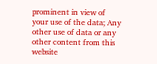prominent in view of your use of the data; Any other use of data or any other content from this website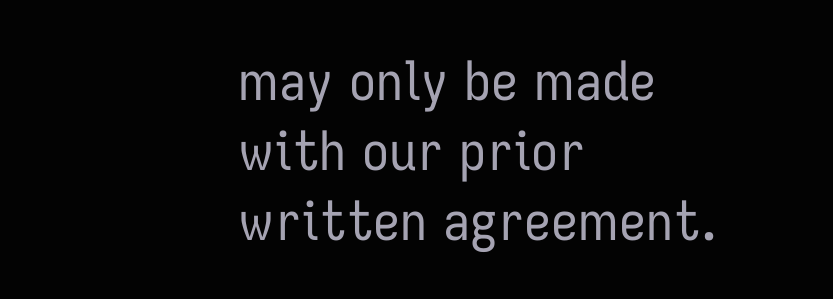may only be made with our prior written agreement.